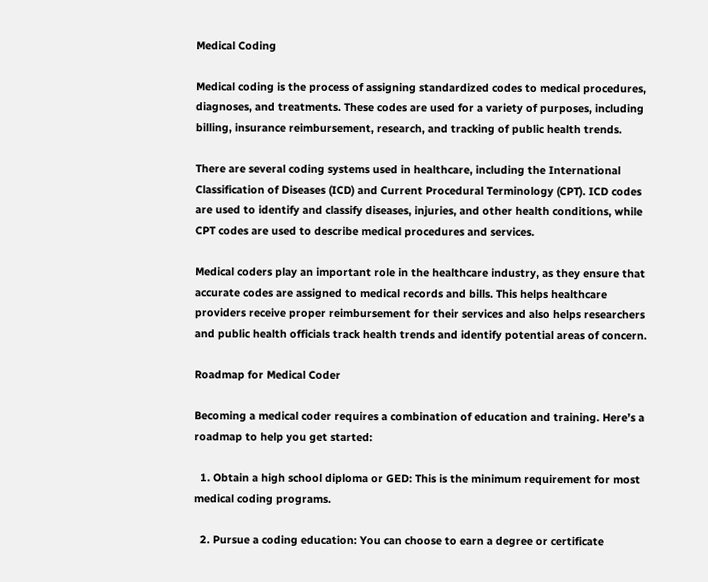Medical Coding

Medical coding is the process of assigning standardized codes to medical procedures, diagnoses, and treatments. These codes are used for a variety of purposes, including billing, insurance reimbursement, research, and tracking of public health trends.

There are several coding systems used in healthcare, including the International Classification of Diseases (ICD) and Current Procedural Terminology (CPT). ICD codes are used to identify and classify diseases, injuries, and other health conditions, while CPT codes are used to describe medical procedures and services.

Medical coders play an important role in the healthcare industry, as they ensure that accurate codes are assigned to medical records and bills. This helps healthcare providers receive proper reimbursement for their services and also helps researchers and public health officials track health trends and identify potential areas of concern.

Roadmap for Medical Coder

Becoming a medical coder requires a combination of education and training. Here’s a roadmap to help you get started:

  1. Obtain a high school diploma or GED: This is the minimum requirement for most medical coding programs.

  2. Pursue a coding education: You can choose to earn a degree or certificate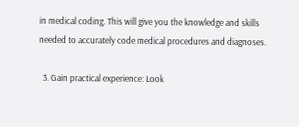in medical coding. This will give you the knowledge and skills needed to accurately code medical procedures and diagnoses.

  3. Gain practical experience: Look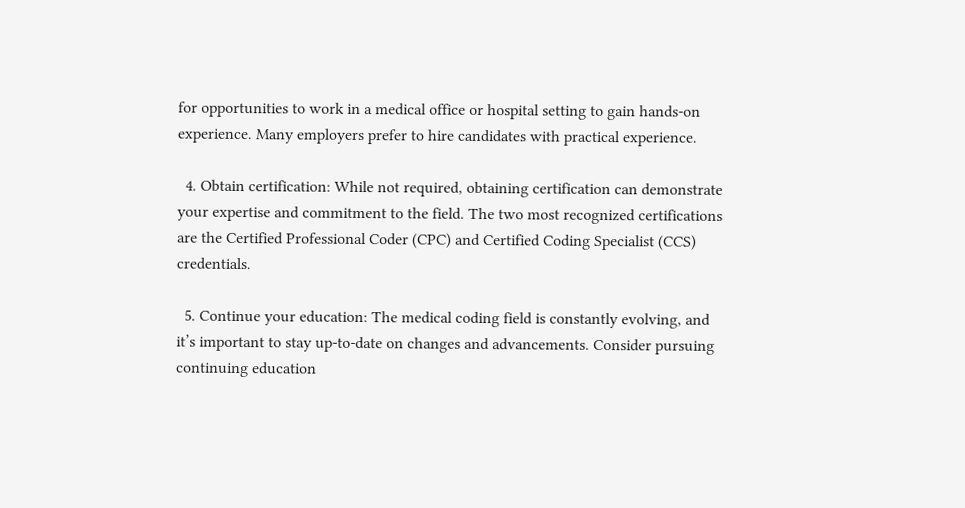for opportunities to work in a medical office or hospital setting to gain hands-on experience. Many employers prefer to hire candidates with practical experience.

  4. Obtain certification: While not required, obtaining certification can demonstrate your expertise and commitment to the field. The two most recognized certifications are the Certified Professional Coder (CPC) and Certified Coding Specialist (CCS) credentials.

  5. Continue your education: The medical coding field is constantly evolving, and it’s important to stay up-to-date on changes and advancements. Consider pursuing continuing education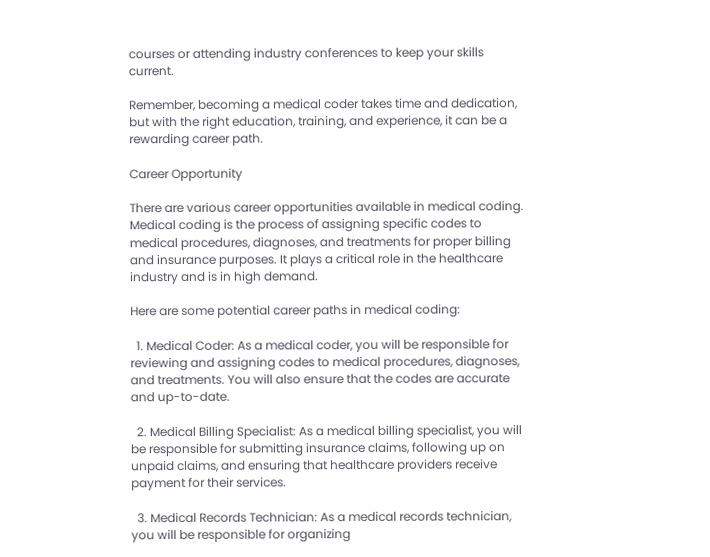courses or attending industry conferences to keep your skills current.

Remember, becoming a medical coder takes time and dedication, but with the right education, training, and experience, it can be a rewarding career path.

Career Opportunity

There are various career opportunities available in medical coding. Medical coding is the process of assigning specific codes to medical procedures, diagnoses, and treatments for proper billing and insurance purposes. It plays a critical role in the healthcare industry and is in high demand.

Here are some potential career paths in medical coding:

  1. Medical Coder: As a medical coder, you will be responsible for reviewing and assigning codes to medical procedures, diagnoses, and treatments. You will also ensure that the codes are accurate and up-to-date.

  2. Medical Billing Specialist: As a medical billing specialist, you will be responsible for submitting insurance claims, following up on unpaid claims, and ensuring that healthcare providers receive payment for their services.

  3. Medical Records Technician: As a medical records technician, you will be responsible for organizing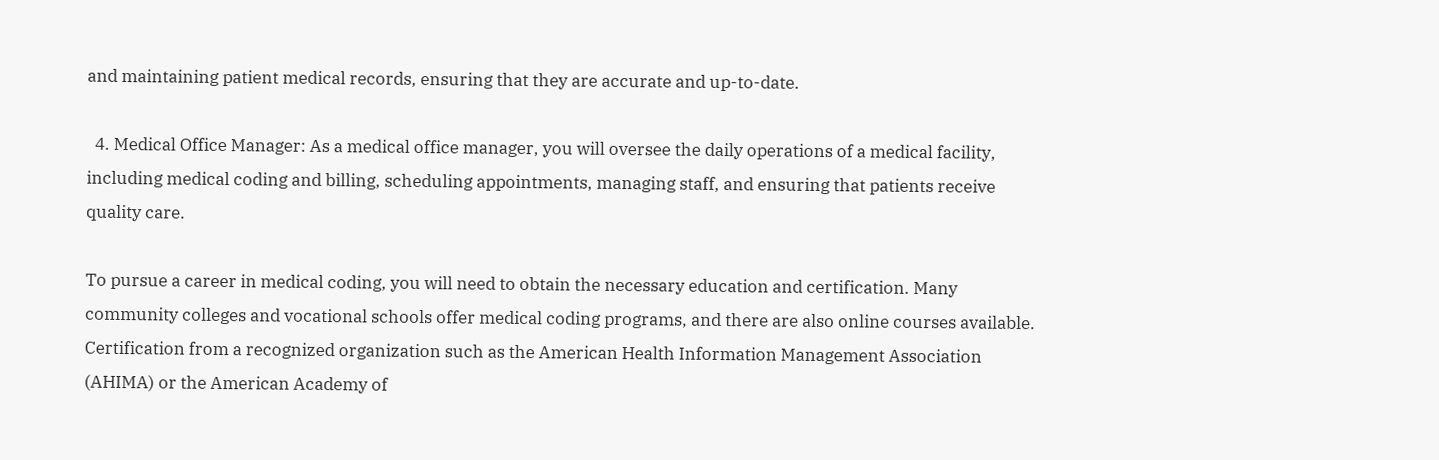and maintaining patient medical records, ensuring that they are accurate and up-to-date.

  4. Medical Office Manager: As a medical office manager, you will oversee the daily operations of a medical facility, including medical coding and billing, scheduling appointments, managing staff, and ensuring that patients receive quality care.

To pursue a career in medical coding, you will need to obtain the necessary education and certification. Many community colleges and vocational schools offer medical coding programs, and there are also online courses available. Certification from a recognized organization such as the American Health Information Management Association (AHIMA) or the American Academy of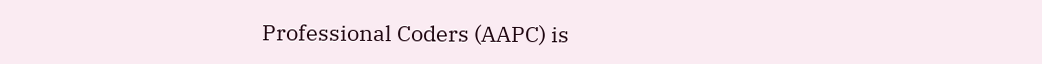Professional Coders (AAPC) is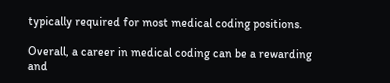typically required for most medical coding positions.

Overall, a career in medical coding can be a rewarding and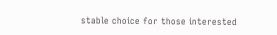stable choice for those interested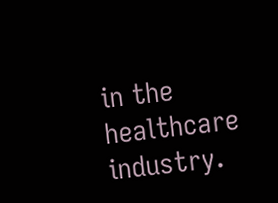in the healthcare industry.